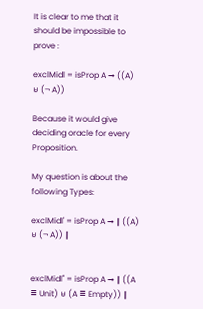It is clear to me that it should be impossible to prove :

exclMidl = isProp A → ((A) ⊎ (¬ A))

Because it would give deciding oracle for every Proposition.

My question is about the following Types:

exclMidl' = isProp A → ∥ ((A) ⊎ (¬ A)) ∥


exclMidl'' = isProp A → ∥ ((A ≡ Unit) ⊎ (A ≡ Empty)) ∥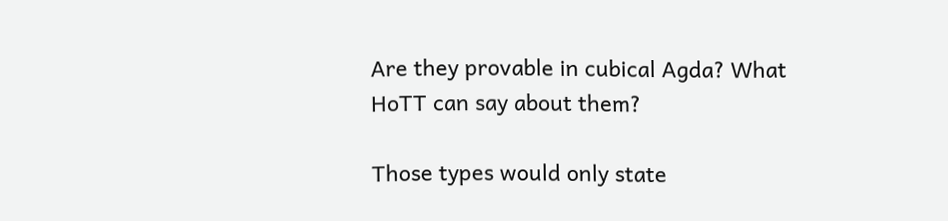Are they provable in cubical Agda? What HoTT can say about them?

Those types would only state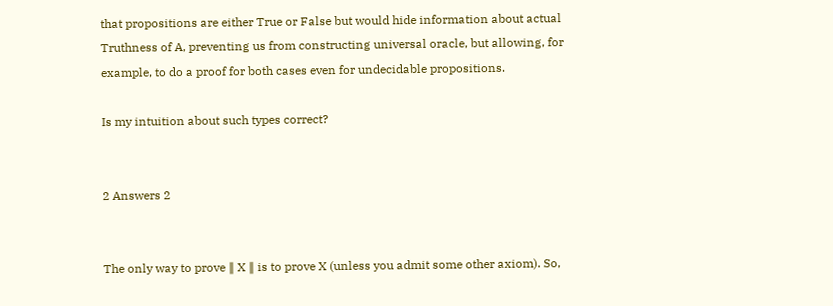that propositions are either True or False but would hide information about actual Truthness of A, preventing us from constructing universal oracle, but allowing, for example, to do a proof for both cases even for undecidable propositions.

Is my intuition about such types correct?


2 Answers 2


The only way to prove ∥ X ∥ is to prove X (unless you admit some other axiom). So,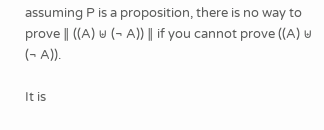assuming P is a proposition, there is no way to prove ∥ ((A) ⊎ (¬ A)) ∥ if you cannot prove ((A) ⊎ (¬ A)).

It is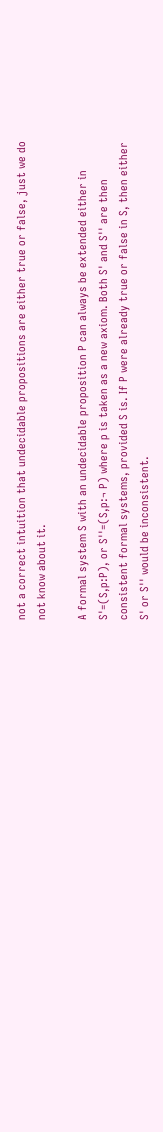not a correct intuition that undecidable propositions are either true or false, just we do not know about it.

A formal system S with an undecidable proposition P can always be extended either in S'=(S,p:P), or S''=(S,p:¬ P) where p is taken as a new axiom. Both S' and S'' are then consistent formal systems, provided S is. If P were already true or false in S, then either S' or S'' would be inconsistent.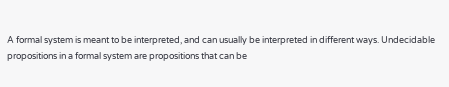A formal system is meant to be interpreted, and can usually be interpreted in different ways. Undecidable propositions in a formal system are propositions that can be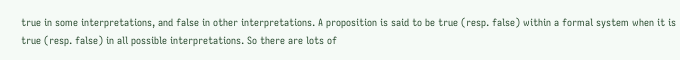true in some interpretations, and false in other interpretations. A proposition is said to be true (resp. false) within a formal system when it is true (resp. false) in all possible interpretations. So there are lots of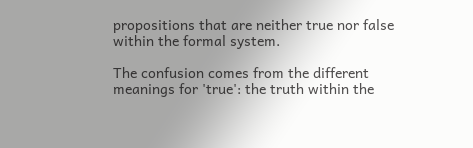propositions that are neither true nor false within the formal system.

The confusion comes from the different meanings for 'true': the truth within the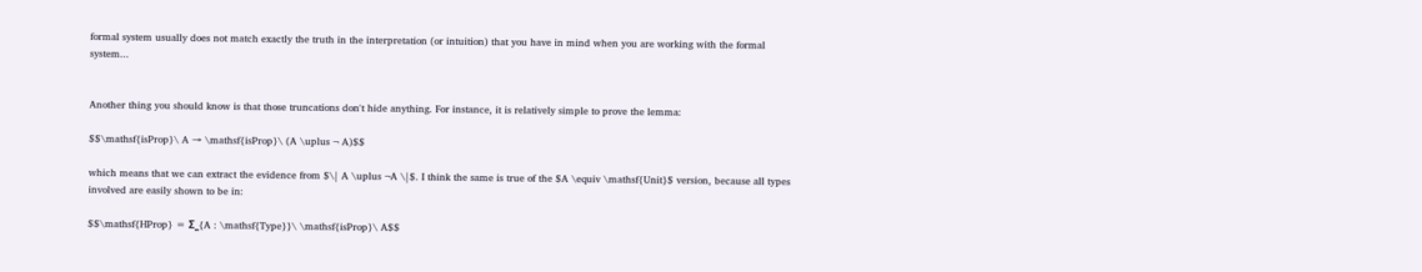formal system usually does not match exactly the truth in the interpretation (or intuition) that you have in mind when you are working with the formal system...


Another thing you should know is that those truncations don't hide anything. For instance, it is relatively simple to prove the lemma:

$$\mathsf{isProp}\ A → \mathsf{isProp}\ (A \uplus ¬ A)$$

which means that we can extract the evidence from $\| A \uplus ¬A \|$. I think the same is true of the $A \equiv \mathsf{Unit}$ version, because all types involved are easily shown to be in:

$$\mathsf{HProp} = Σ_{A : \mathsf{Type}}\ \mathsf{isProp}\ A$$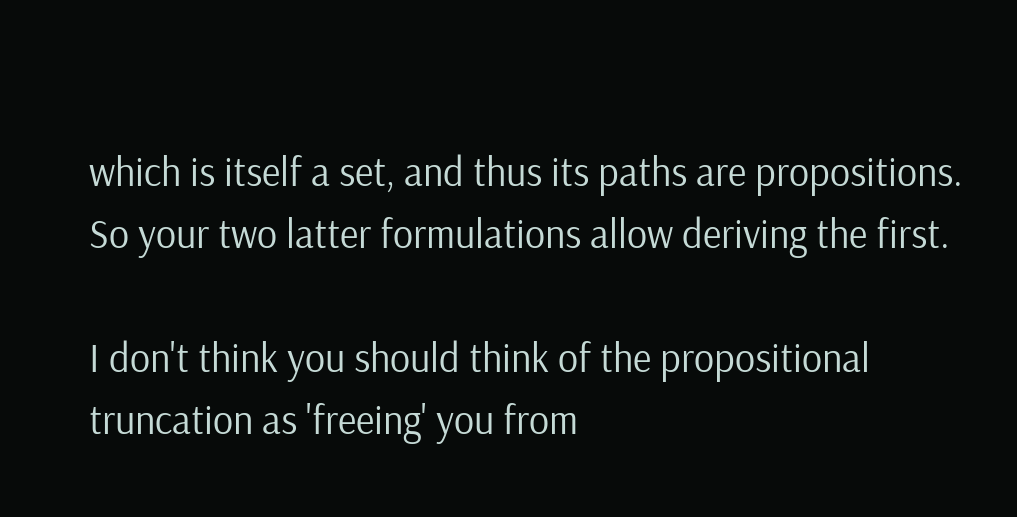which is itself a set, and thus its paths are propositions. So your two latter formulations allow deriving the first.

I don't think you should think of the propositional truncation as 'freeing' you from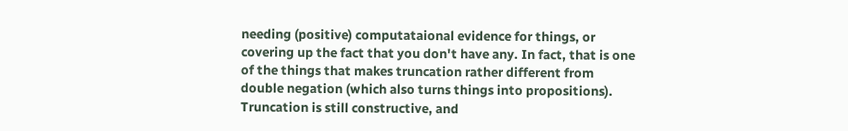needing (positive) computataional evidence for things, or covering up the fact that you don't have any. In fact, that is one of the things that makes truncation rather different from double negation (which also turns things into propositions). Truncation is still constructive, and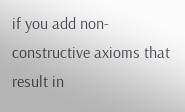if you add non-constructive axioms that result in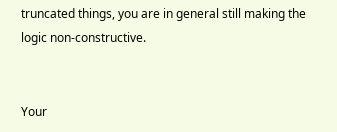truncated things, you are in general still making the logic non-constructive.


Your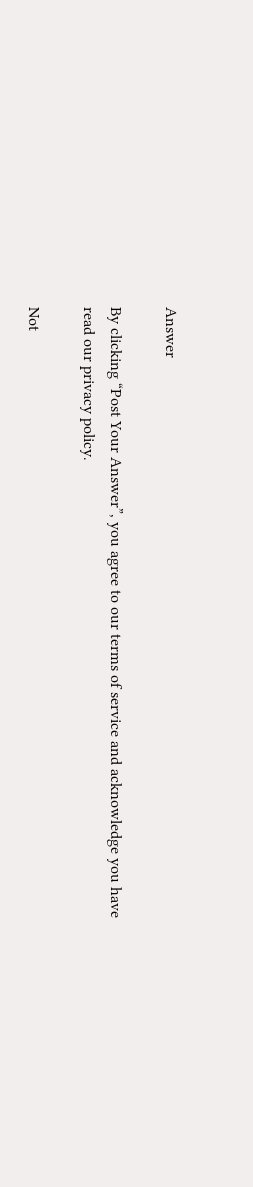Answer

By clicking “Post Your Answer”, you agree to our terms of service and acknowledge you have read our privacy policy.

Not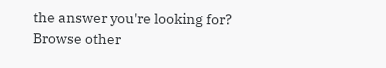the answer you're looking for? Browse other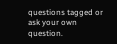questions tagged or ask your own question.